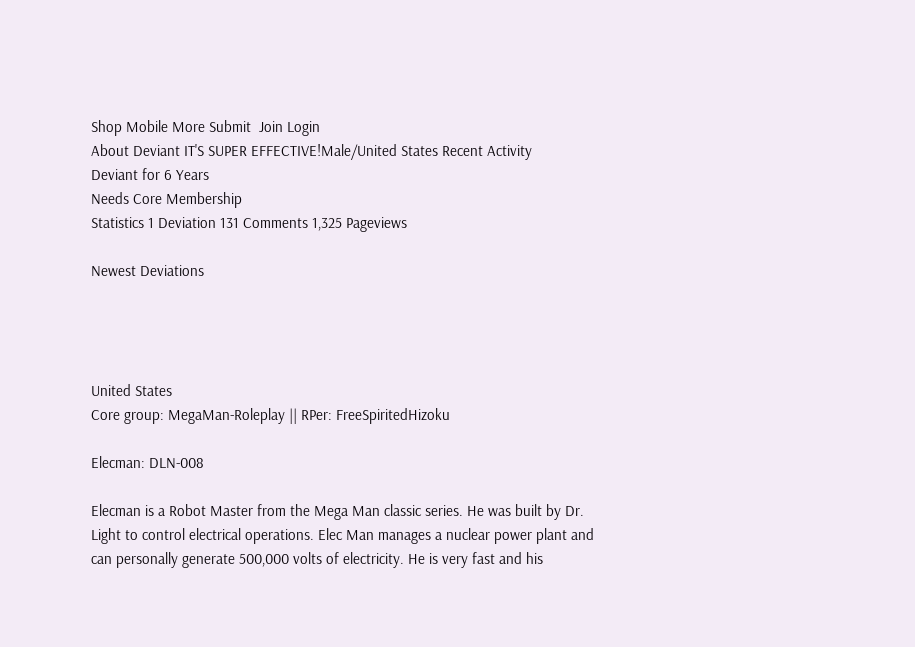Shop Mobile More Submit  Join Login
About Deviant IT'S SUPER EFFECTIVE!Male/United States Recent Activity
Deviant for 6 Years
Needs Core Membership
Statistics 1 Deviation 131 Comments 1,325 Pageviews

Newest Deviations




United States
Core group: MegaMan-Roleplay || RPer: FreeSpiritedHizoku

Elecman: DLN-008

Elecman is a Robot Master from the Mega Man classic series. He was built by Dr. Light to control electrical operations. Elec Man manages a nuclear power plant and can personally generate 500,000 volts of electricity. He is very fast and his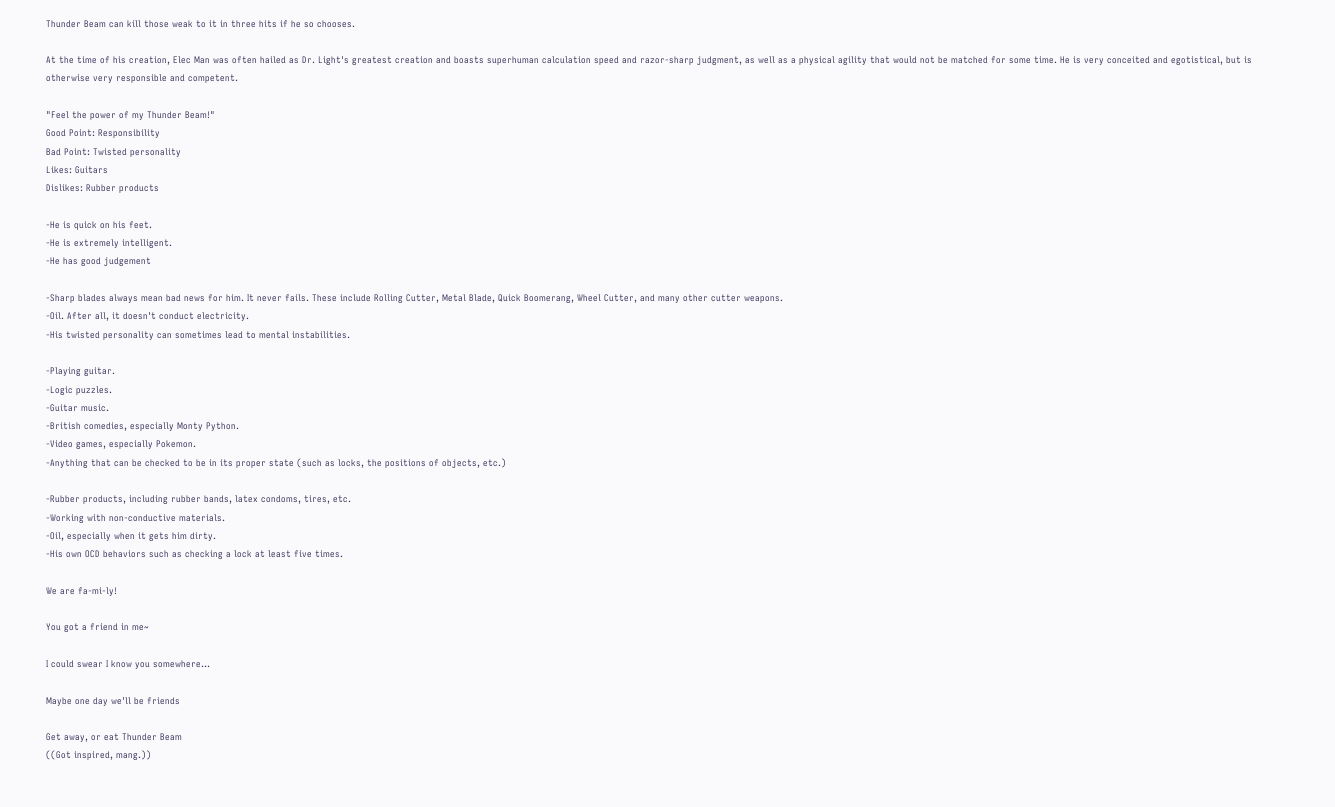Thunder Beam can kill those weak to it in three hits if he so chooses.

At the time of his creation, Elec Man was often hailed as Dr. Light's greatest creation and boasts superhuman calculation speed and razor-sharp judgment, as well as a physical agility that would not be matched for some time. He is very conceited and egotistical, but is otherwise very responsible and competent.

"Feel the power of my Thunder Beam!"
Good Point: Responsibility
Bad Point: Twisted personality
Likes: Guitars
Dislikes: Rubber products

-He is quick on his feet.
-He is extremely intelligent.
-He has good judgement

-Sharp blades always mean bad news for him. It never fails. These include Rolling Cutter, Metal Blade, Quick Boomerang, Wheel Cutter, and many other cutter weapons.
-Oil. After all, it doesn't conduct electricity.
-His twisted personality can sometimes lead to mental instabilities.

-Playing guitar.
-Logic puzzles.
-Guitar music.
-British comedies, especially Monty Python.
-Video games, especially Pokemon.
-Anything that can be checked to be in its proper state (such as locks, the positions of objects, etc.)

-Rubber products, including rubber bands, latex condoms, tires, etc.
-Working with non-conductive materials.
-Oil, especially when it gets him dirty.
-His own OCD behaviors such as checking a lock at least five times.

We are fa-mi-ly!

You got a friend in me~

I could swear I know you somewhere...

Maybe one day we'll be friends

Get away, or eat Thunder Beam
((Got inspired, mang.))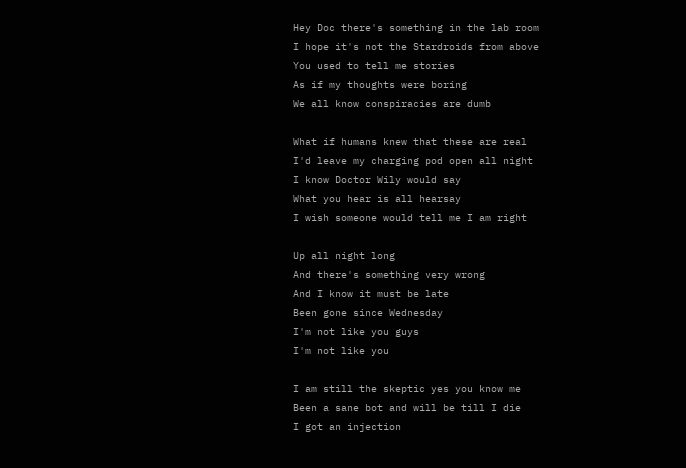Hey Doc there's something in the lab room
I hope it's not the Stardroids from above
You used to tell me stories
As if my thoughts were boring
We all know conspiracies are dumb

What if humans knew that these are real
I'd leave my charging pod open all night
I know Doctor Wily would say
What you hear is all hearsay
I wish someone would tell me I am right

Up all night long
And there's something very wrong
And I know it must be late
Been gone since Wednesday
I'm not like you guys
I'm not like you

I am still the skeptic yes you know me
Been a sane bot and will be till I die
I got an injection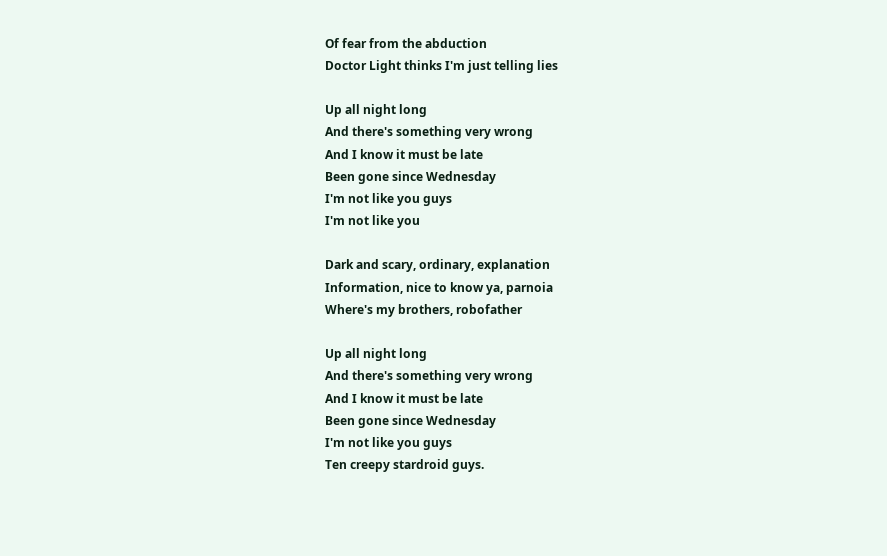Of fear from the abduction
Doctor Light thinks I'm just telling lies

Up all night long
And there's something very wrong
And I know it must be late
Been gone since Wednesday
I'm not like you guys
I'm not like you

Dark and scary, ordinary, explanation
Information, nice to know ya, parnoia
Where's my brothers, robofather

Up all night long
And there's something very wrong
And I know it must be late
Been gone since Wednesday
I'm not like you guys
Ten creepy stardroid guys.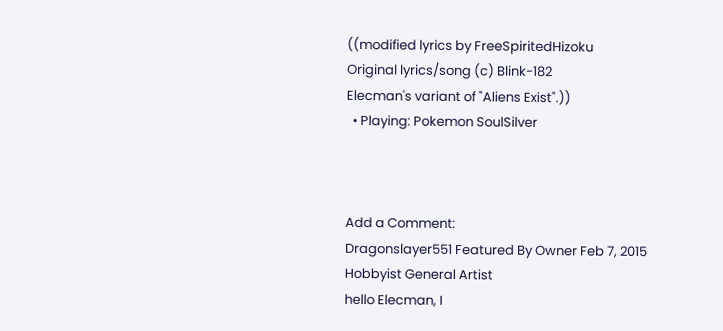((modified lyrics by FreeSpiritedHizoku
Original lyrics/song (c) Blink-182
Elecman's variant of "Aliens Exist".))
  • Playing: Pokemon SoulSilver



Add a Comment:
Dragonslayer551 Featured By Owner Feb 7, 2015  Hobbyist General Artist
hello Elecman, I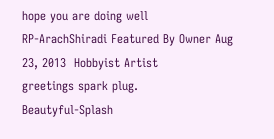hope you are doing well
RP-ArachShiradi Featured By Owner Aug 23, 2013  Hobbyist Artist
greetings spark plug.
Beautyful-Splash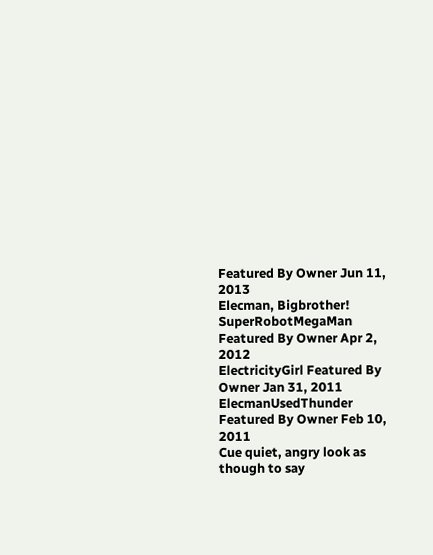Featured By Owner Jun 11, 2013
Elecman, Bigbrother!
SuperRobotMegaMan Featured By Owner Apr 2, 2012
ElectricityGirl Featured By Owner Jan 31, 2011
ElecmanUsedThunder Featured By Owner Feb 10, 2011
Cue quiet, angry look as though to say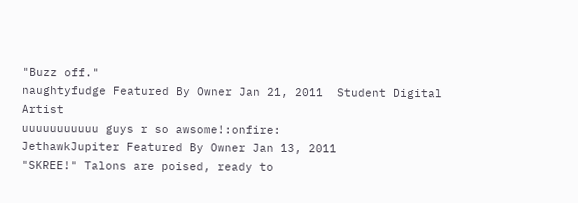"Buzz off."
naughtyfudge Featured By Owner Jan 21, 2011  Student Digital Artist
uuuuuuuuuuu guys r so awsome!:onfire:
JethawkJupiter Featured By Owner Jan 13, 2011
"SKREE!" Talons are poised, ready to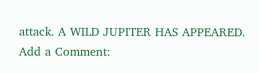attack. A WILD JUPITER HAS APPEARED.
Add a Comment: